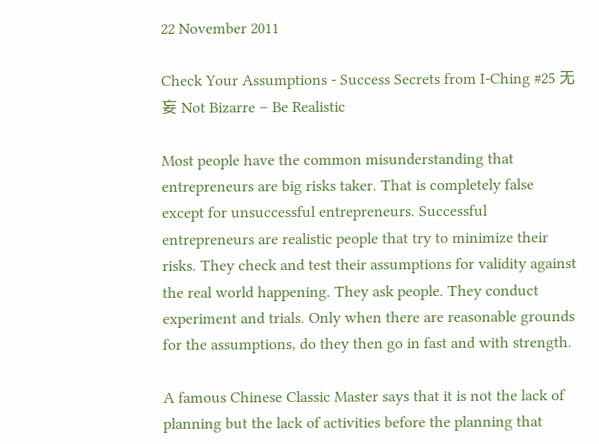22 November 2011

Check Your Assumptions - Success Secrets from I-Ching #25 无妄 Not Bizarre – Be Realistic

Most people have the common misunderstanding that entrepreneurs are big risks taker. That is completely false except for unsuccessful entrepreneurs. Successful entrepreneurs are realistic people that try to minimize their risks. They check and test their assumptions for validity against the real world happening. They ask people. They conduct experiment and trials. Only when there are reasonable grounds for the assumptions, do they then go in fast and with strength.

A famous Chinese Classic Master says that it is not the lack of planning but the lack of activities before the planning that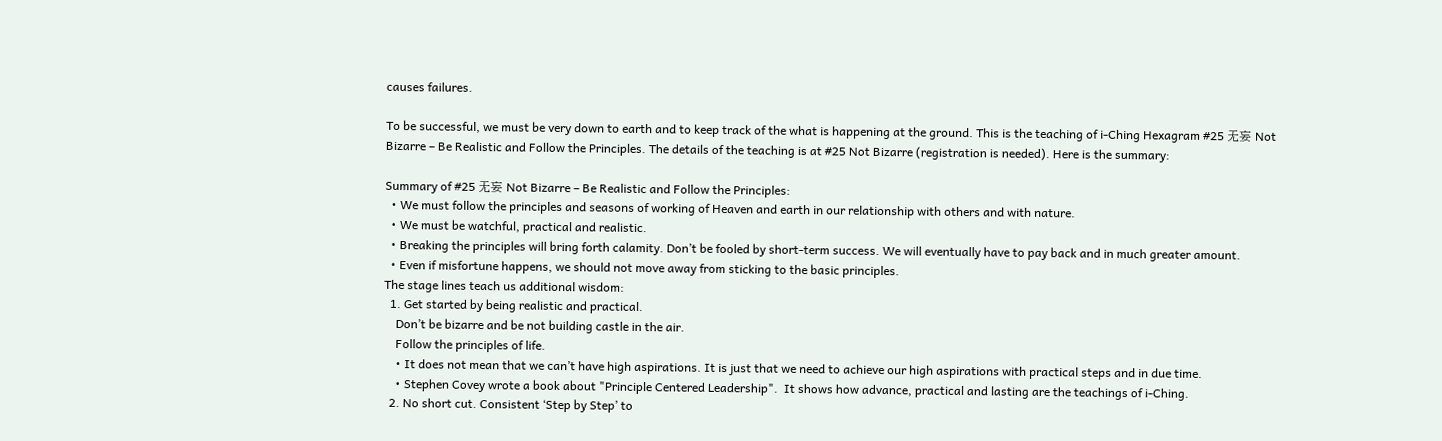causes failures.

To be successful, we must be very down to earth and to keep track of the what is happening at the ground. This is the teaching of i-Ching Hexagram #25 无妄 Not Bizarre – Be Realistic and Follow the Principles. The details of the teaching is at #25 Not Bizarre (registration is needed). Here is the summary:

Summary of #25 无妄 Not Bizarre – Be Realistic and Follow the Principles:
  • We must follow the principles and seasons of working of Heaven and earth in our relationship with others and with nature.
  • We must be watchful, practical and realistic.
  • Breaking the principles will bring forth calamity. Don’t be fooled by short-term success. We will eventually have to pay back and in much greater amount.
  • Even if misfortune happens, we should not move away from sticking to the basic principles.
The stage lines teach us additional wisdom:
  1. Get started by being realistic and practical.
    Don’t be bizarre and be not building castle in the air.
    Follow the principles of life.
    • It does not mean that we can’t have high aspirations. It is just that we need to achieve our high aspirations with practical steps and in due time.
    • Stephen Covey wrote a book about "Principle Centered Leadership".  It shows how advance, practical and lasting are the teachings of i-Ching.
  2. No short cut. Consistent ‘Step by Step’ to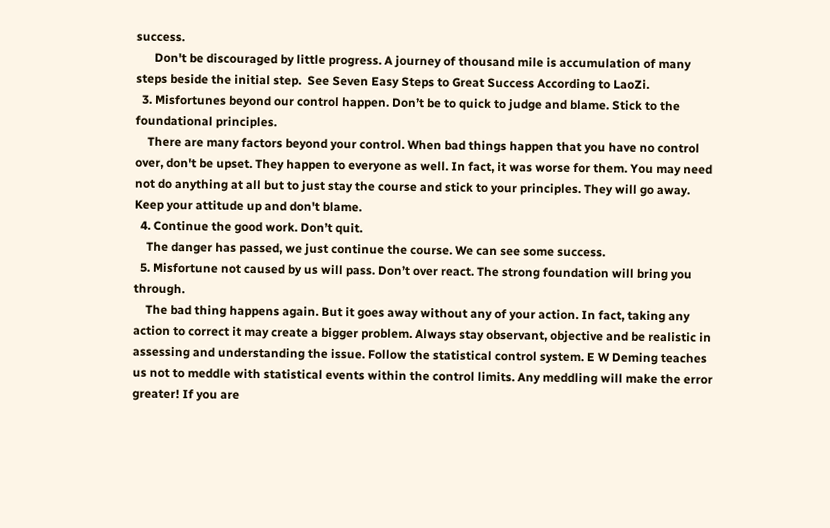success.
      Don't be discouraged by little progress. A journey of thousand mile is accumulation of many steps beside the initial step.  See Seven Easy Steps to Great Success According to LaoZi.
  3. Misfortunes beyond our control happen. Don’t be to quick to judge and blame. Stick to the foundational principles.
    There are many factors beyond your control. When bad things happen that you have no control over, don't be upset. They happen to everyone as well. In fact, it was worse for them. You may need not do anything at all but to just stay the course and stick to your principles. They will go away. Keep your attitude up and don't blame.
  4. Continue the good work. Don’t quit.
    The danger has passed, we just continue the course. We can see some success.
  5. Misfortune not caused by us will pass. Don’t over react. The strong foundation will bring you through.
    The bad thing happens again. But it goes away without any of your action. In fact, taking any action to correct it may create a bigger problem. Always stay observant, objective and be realistic in assessing and understanding the issue. Follow the statistical control system. E W Deming teaches us not to meddle with statistical events within the control limits. Any meddling will make the error greater! If you are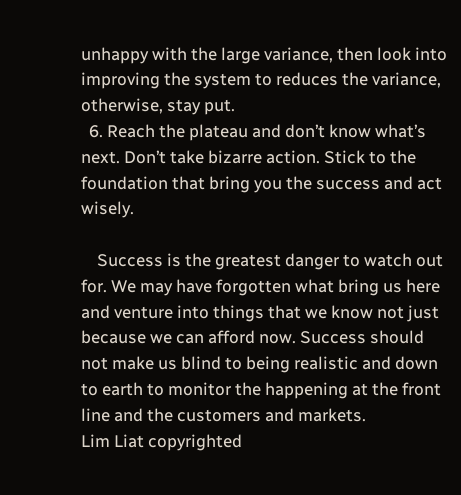unhappy with the large variance, then look into improving the system to reduces the variance, otherwise, stay put.
  6. Reach the plateau and don’t know what’s next. Don’t take bizarre action. Stick to the foundation that bring you the success and act wisely.

    Success is the greatest danger to watch out for. We may have forgotten what bring us here and venture into things that we know not just because we can afford now. Success should not make us blind to being realistic and down to earth to monitor the happening at the front line and the customers and markets.
Lim Liat copyrighted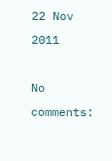22 Nov 2011

No comments: